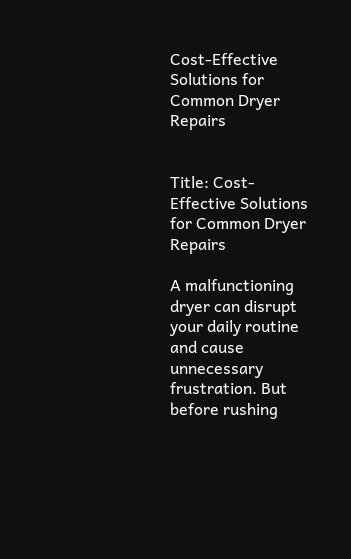Cost-Effective Solutions for Common Dryer Repairs


Title: Cost-Effective Solutions for Common Dryer Repairs

A malfunctioning dryer can disrupt your daily routine and cause unnecessary frustration. But before rushing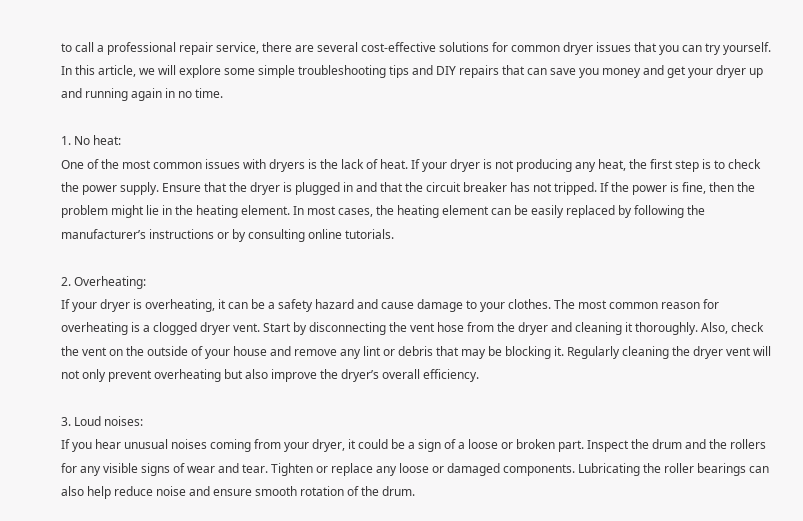to call a professional repair service, there are several cost-effective solutions for common dryer issues that you can try yourself. In this article, we will explore some simple troubleshooting tips and DIY repairs that can save you money and get your dryer up and running again in no time.

1. No heat:
One of the most common issues with dryers is the lack of heat. If your dryer is not producing any heat, the first step is to check the power supply. Ensure that the dryer is plugged in and that the circuit breaker has not tripped. If the power is fine, then the problem might lie in the heating element. In most cases, the heating element can be easily replaced by following the manufacturer’s instructions or by consulting online tutorials.

2. Overheating:
If your dryer is overheating, it can be a safety hazard and cause damage to your clothes. The most common reason for overheating is a clogged dryer vent. Start by disconnecting the vent hose from the dryer and cleaning it thoroughly. Also, check the vent on the outside of your house and remove any lint or debris that may be blocking it. Regularly cleaning the dryer vent will not only prevent overheating but also improve the dryer’s overall efficiency.

3. Loud noises:
If you hear unusual noises coming from your dryer, it could be a sign of a loose or broken part. Inspect the drum and the rollers for any visible signs of wear and tear. Tighten or replace any loose or damaged components. Lubricating the roller bearings can also help reduce noise and ensure smooth rotation of the drum.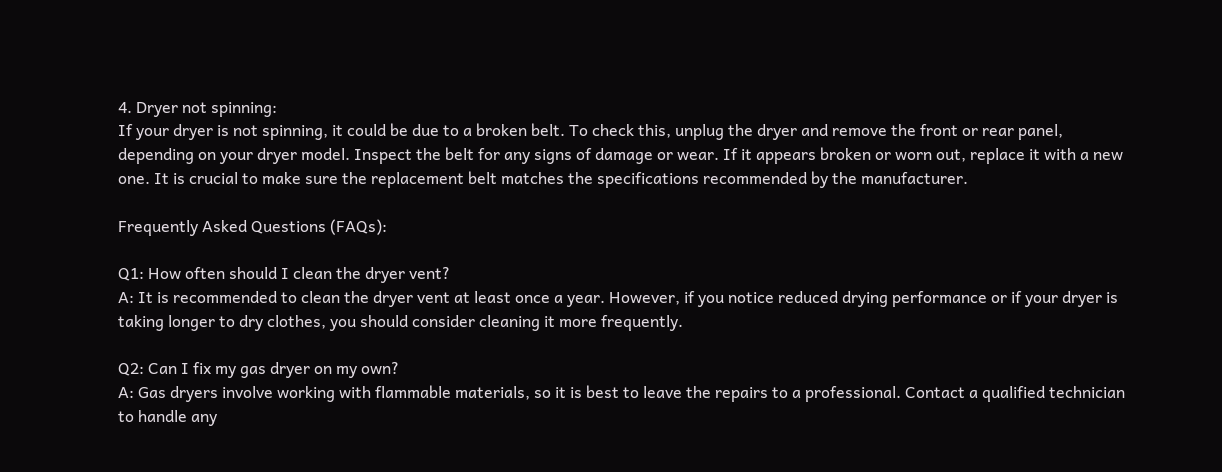4. Dryer not spinning:
If your dryer is not spinning, it could be due to a broken belt. To check this, unplug the dryer and remove the front or rear panel, depending on your dryer model. Inspect the belt for any signs of damage or wear. If it appears broken or worn out, replace it with a new one. It is crucial to make sure the replacement belt matches the specifications recommended by the manufacturer.

Frequently Asked Questions (FAQs):

Q1: How often should I clean the dryer vent?
A: It is recommended to clean the dryer vent at least once a year. However, if you notice reduced drying performance or if your dryer is taking longer to dry clothes, you should consider cleaning it more frequently.

Q2: Can I fix my gas dryer on my own?
A: Gas dryers involve working with flammable materials, so it is best to leave the repairs to a professional. Contact a qualified technician to handle any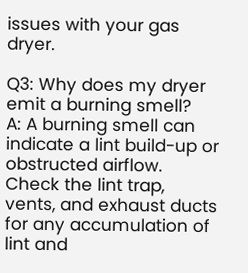issues with your gas dryer.

Q3: Why does my dryer emit a burning smell?
A: A burning smell can indicate a lint build-up or obstructed airflow. Check the lint trap, vents, and exhaust ducts for any accumulation of lint and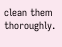clean them thoroughly.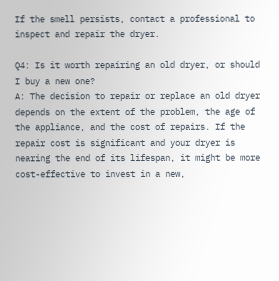If the smell persists, contact a professional to inspect and repair the dryer.

Q4: Is it worth repairing an old dryer, or should I buy a new one?
A: The decision to repair or replace an old dryer depends on the extent of the problem, the age of the appliance, and the cost of repairs. If the repair cost is significant and your dryer is nearing the end of its lifespan, it might be more cost-effective to invest in a new,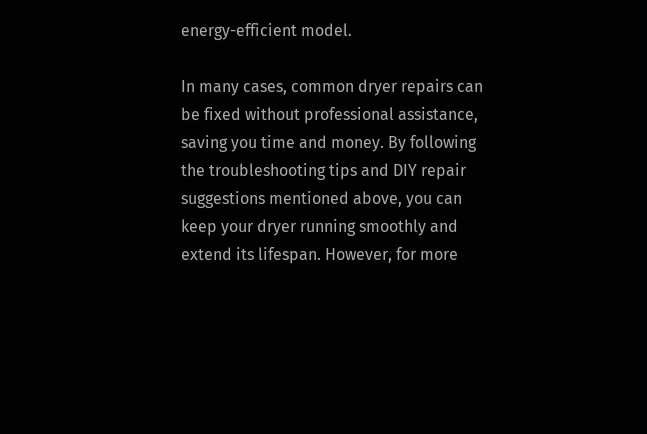energy-efficient model.

In many cases, common dryer repairs can be fixed without professional assistance, saving you time and money. By following the troubleshooting tips and DIY repair suggestions mentioned above, you can keep your dryer running smoothly and extend its lifespan. However, for more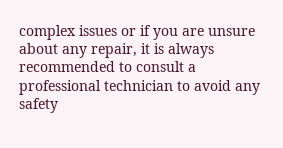complex issues or if you are unsure about any repair, it is always recommended to consult a professional technician to avoid any safety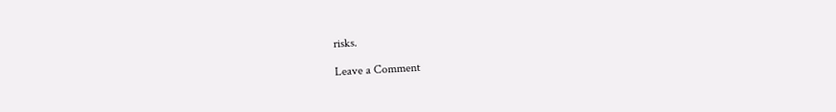risks.

Leave a Comment